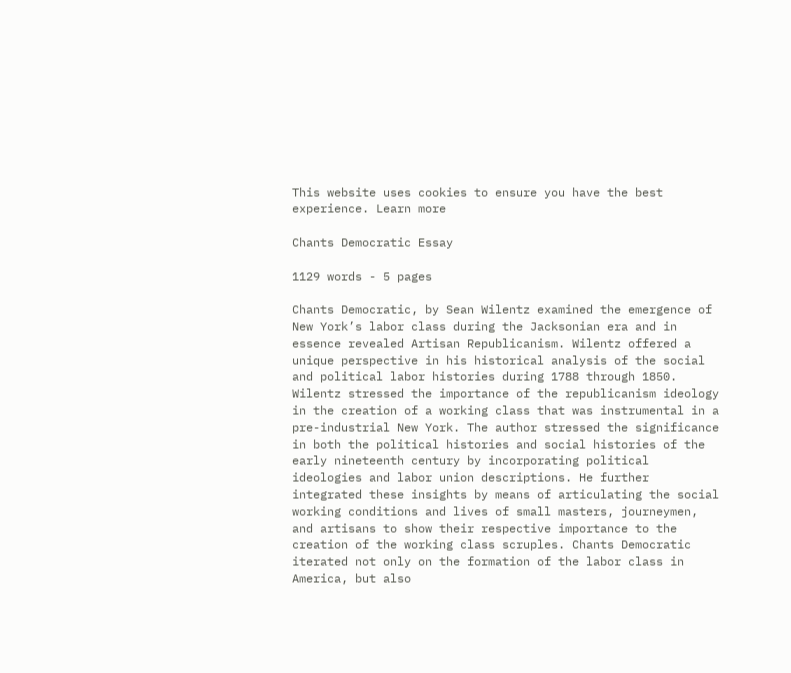This website uses cookies to ensure you have the best experience. Learn more

Chants Democratic Essay

1129 words - 5 pages

Chants Democratic, by Sean Wilentz examined the emergence of New York’s labor class during the Jacksonian era and in essence revealed Artisan Republicanism. Wilentz offered a unique perspective in his historical analysis of the social and political labor histories during 1788 through 1850. Wilentz stressed the importance of the republicanism ideology in the creation of a working class that was instrumental in a pre-industrial New York. The author stressed the significance in both the political histories and social histories of the early nineteenth century by incorporating political ideologies and labor union descriptions. He further integrated these insights by means of articulating the social working conditions and lives of small masters, journeymen, and artisans to show their respective importance to the creation of the working class scruples. Chants Democratic iterated not only on the formation of the labor class in America, but also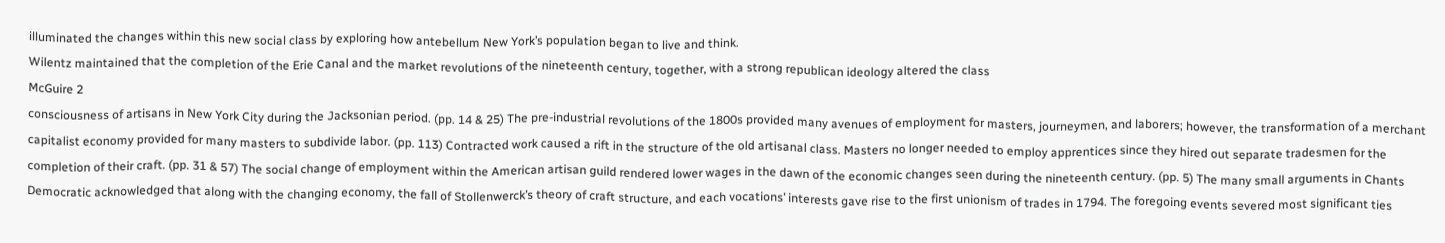illuminated the changes within this new social class by exploring how antebellum New York’s population began to live and think.
Wilentz maintained that the completion of the Erie Canal and the market revolutions of the nineteenth century, together, with a strong republican ideology altered the class
McGuire 2
consciousness of artisans in New York City during the Jacksonian period. (pp. 14 & 25) The pre-industrial revolutions of the 1800s provided many avenues of employment for masters, journeymen, and laborers; however, the transformation of a merchant capitalist economy provided for many masters to subdivide labor. (pp. 113) Contracted work caused a rift in the structure of the old artisanal class. Masters no longer needed to employ apprentices since they hired out separate tradesmen for the completion of their craft. (pp. 31 & 57) The social change of employment within the American artisan guild rendered lower wages in the dawn of the economic changes seen during the nineteenth century. (pp. 5) The many small arguments in Chants Democratic acknowledged that along with the changing economy, the fall of Stollenwerck’s theory of craft structure, and each vocations’ interests gave rise to the first unionism of trades in 1794. The foregoing events severed most significant ties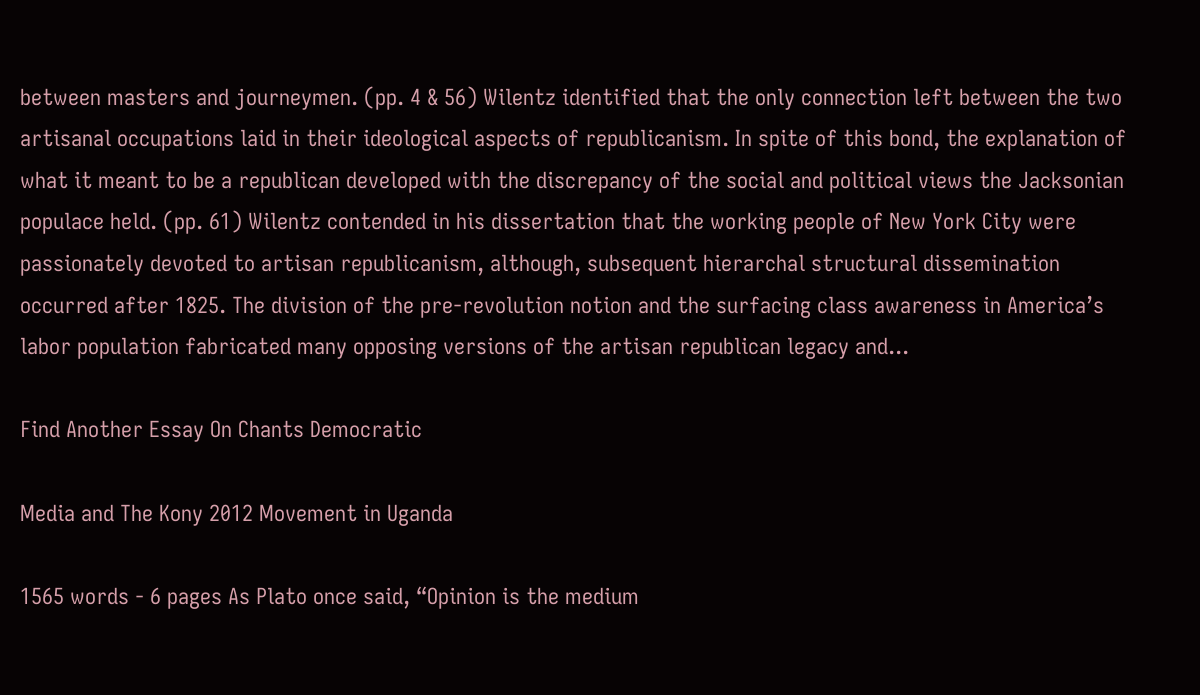between masters and journeymen. (pp. 4 & 56) Wilentz identified that the only connection left between the two artisanal occupations laid in their ideological aspects of republicanism. In spite of this bond, the explanation of what it meant to be a republican developed with the discrepancy of the social and political views the Jacksonian populace held. (pp. 61) Wilentz contended in his dissertation that the working people of New York City were passionately devoted to artisan republicanism, although, subsequent hierarchal structural dissemination occurred after 1825. The division of the pre-revolution notion and the surfacing class awareness in America’s labor population fabricated many opposing versions of the artisan republican legacy and...

Find Another Essay On Chants Democratic

Media and The Kony 2012 Movement in Uganda

1565 words - 6 pages As Plato once said, “Opinion is the medium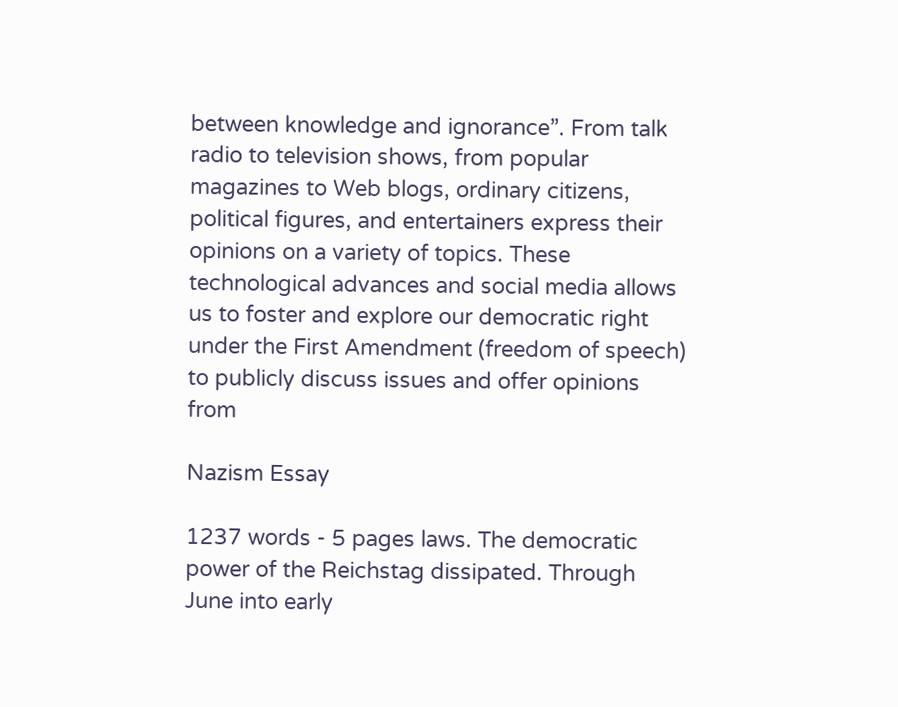between knowledge and ignorance”. From talk radio to television shows, from popular magazines to Web blogs, ordinary citizens, political figures, and entertainers express their opinions on a variety of topics. These technological advances and social media allows us to foster and explore our democratic right under the First Amendment (freedom of speech) to publicly discuss issues and offer opinions from

Nazism Essay

1237 words - 5 pages laws. The democratic power of the Reichstag dissipated. Through June into early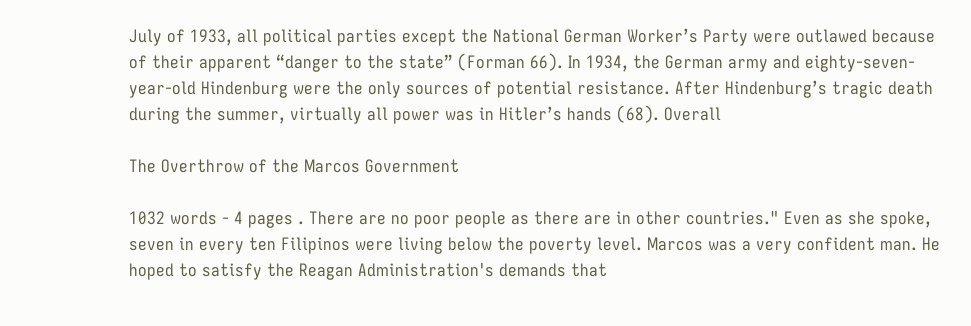July of 1933, all political parties except the National German Worker’s Party were outlawed because of their apparent “danger to the state” (Forman 66). In 1934, the German army and eighty-seven-year-old Hindenburg were the only sources of potential resistance. After Hindenburg’s tragic death during the summer, virtually all power was in Hitler’s hands (68). Overall

The Overthrow of the Marcos Government

1032 words - 4 pages . There are no poor people as there are in other countries." Even as she spoke, seven in every ten Filipinos were living below the poverty level. Marcos was a very confident man. He hoped to satisfy the Reagan Administration's demands that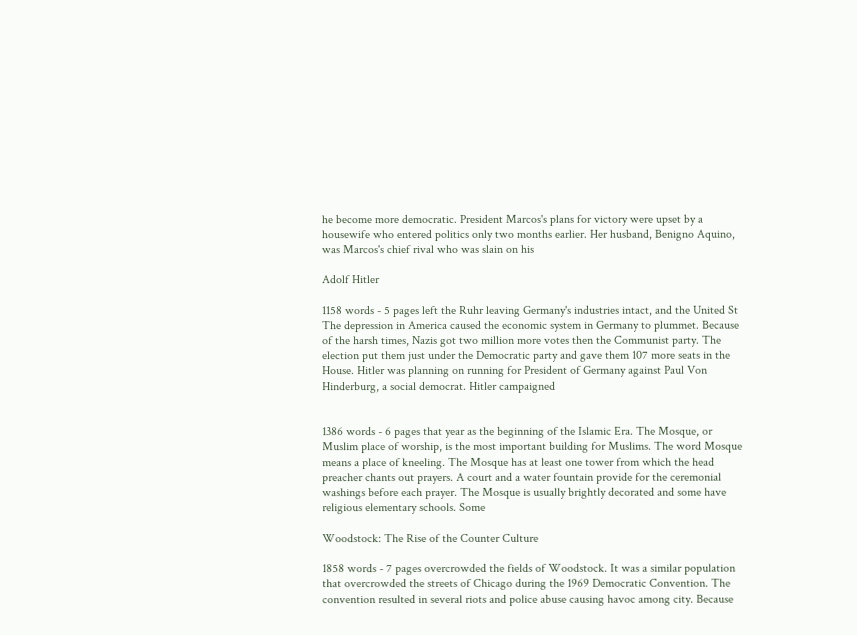he become more democratic. President Marcos's plans for victory were upset by a housewife who entered politics only two months earlier. Her husband, Benigno Aquino, was Marcos's chief rival who was slain on his

Adolf Hitler

1158 words - 5 pages left the Ruhr leaving Germany's industries intact, and the United St The depression in America caused the economic system in Germany to plummet. Because of the harsh times, Nazis got two million more votes then the Communist party. The election put them just under the Democratic party and gave them 107 more seats in the House. Hitler was planning on running for President of Germany against Paul Von Hinderburg, a social democrat. Hitler campaigned


1386 words - 6 pages that year as the beginning of the Islamic Era. The Mosque, or Muslim place of worship, is the most important building for Muslims. The word Mosque means a place of kneeling. The Mosque has at least one tower from which the head preacher chants out prayers. A court and a water fountain provide for the ceremonial washings before each prayer. The Mosque is usually brightly decorated and some have religious elementary schools. Some

Woodstock: The Rise of the Counter Culture

1858 words - 7 pages overcrowded the fields of Woodstock. It was a similar population that overcrowded the streets of Chicago during the 1969 Democratic Convention. The convention resulted in several riots and police abuse causing havoc among city. Because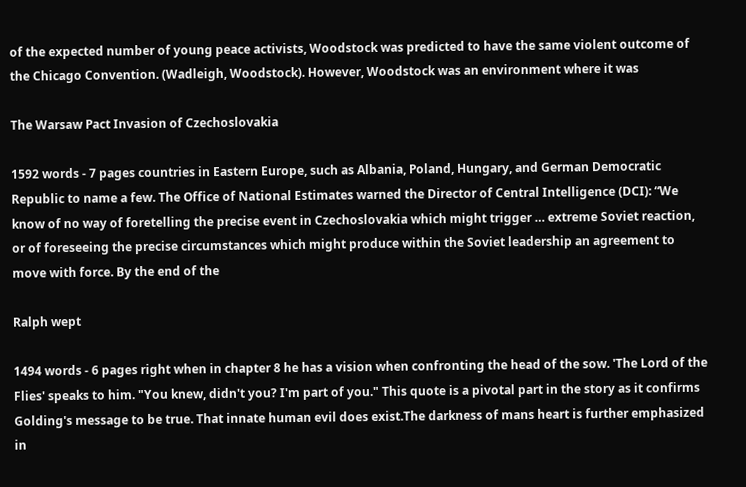of the expected number of young peace activists, Woodstock was predicted to have the same violent outcome of the Chicago Convention. (Wadleigh, Woodstock). However, Woodstock was an environment where it was

The Warsaw Pact Invasion of Czechoslovakia

1592 words - 7 pages countries in Eastern Europe, such as Albania, Poland, Hungary, and German Democratic Republic to name a few. The Office of National Estimates warned the Director of Central Intelligence (DCI): “We know of no way of foretelling the precise event in Czechoslovakia which might trigger … extreme Soviet reaction, or of foreseeing the precise circumstances which might produce within the Soviet leadership an agreement to move with force. By the end of the

Ralph wept

1494 words - 6 pages right when in chapter 8 he has a vision when confronting the head of the sow. 'The Lord of the Flies' speaks to him. "You knew, didn't you? I'm part of you." This quote is a pivotal part in the story as it confirms Golding's message to be true. That innate human evil does exist.The darkness of mans heart is further emphasized in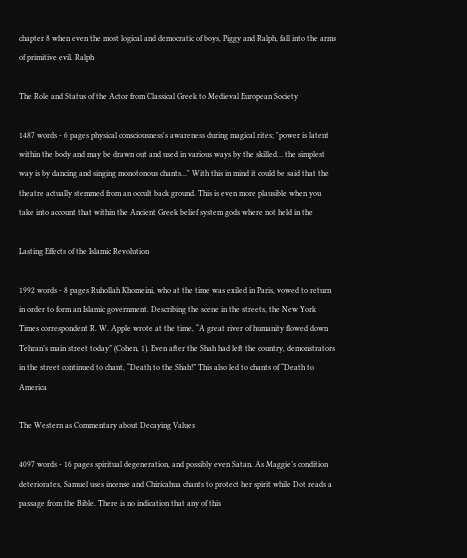chapter 8 when even the most logical and democratic of boys, Piggy and Ralph, fall into the arms of primitive evil. Ralph

The Role and Status of the Actor from Classical Greek to Medieval European Society

1487 words - 6 pages physical consciousness's awareness during magical rites; "power is latent within the body and may be drawn out and used in various ways by the skilled… the simplest way is by dancing and singing monotonous chants…" With this in mind it could be said that the theatre actually stemmed from an occult back ground. This is even more plausible when you take into account that within the Ancient Greek belief system gods where not held in the

Lasting Effects of the Islamic Revolution

1992 words - 8 pages Ruhollah Khomeini, who at the time was exiled in Paris, vowed to return in order to form an Islamic government. Describing the scene in the streets, the New York Times correspondent R. W. Apple wrote at the time, “A great river of humanity flowed down Tehran’s main street today” (Cohen, 1). Even after the Shah had left the country, demonstrators in the street continued to chant, “Death to the Shah!” This also led to chants of “Death to America

The Western as Commentary about Decaying Values

4097 words - 16 pages spiritual degeneration, and possibly even Satan. As Maggie’s condition deteriorates, Samuel uses incense and Chiricahua chants to protect her spirit while Dot reads a passage from the Bible. There is no indication that any of this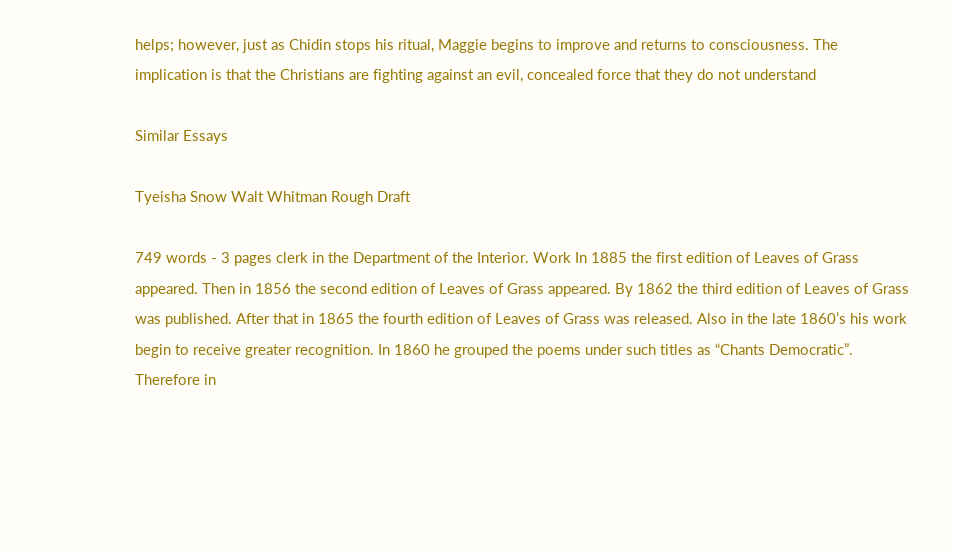helps; however, just as Chidin stops his ritual, Maggie begins to improve and returns to consciousness. The implication is that the Christians are fighting against an evil, concealed force that they do not understand

Similar Essays

Tyeisha Snow Walt Whitman Rough Draft

749 words - 3 pages clerk in the Department of the Interior. Work In 1885 the first edition of Leaves of Grass appeared. Then in 1856 the second edition of Leaves of Grass appeared. By 1862 the third edition of Leaves of Grass was published. After that in 1865 the fourth edition of Leaves of Grass was released. Also in the late 1860’s his work begin to receive greater recognition. In 1860 he grouped the poems under such titles as “Chants Democratic”. Therefore in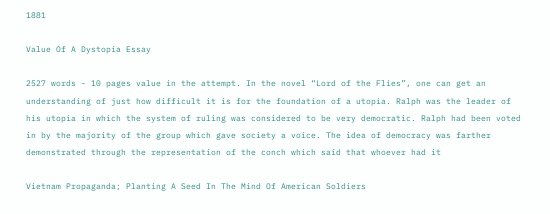1881

Value Of A Dystopia Essay

2527 words - 10 pages value in the attempt. In the novel “Lord of the Flies”, one can get an understanding of just how difficult it is for the foundation of a utopia. Ralph was the leader of his utopia in which the system of ruling was considered to be very democratic. Ralph had been voted in by the majority of the group which gave society a voice. The idea of democracy was farther demonstrated through the representation of the conch which said that whoever had it

Vietnam Propaganda; Planting A Seed In The Mind Of American Soldiers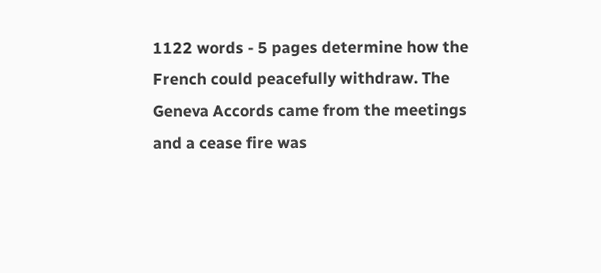1122 words - 5 pages determine how the French could peacefully withdraw. The Geneva Accords came from the meetings and a cease fire was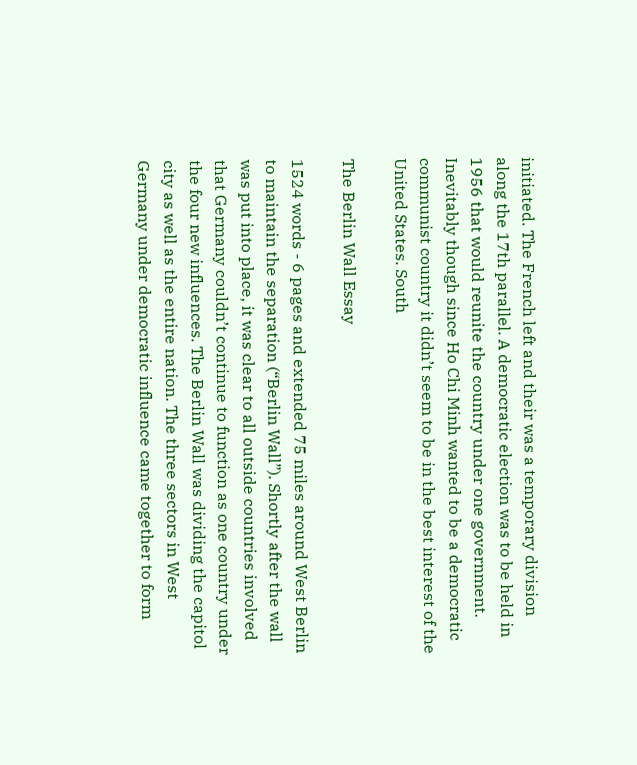initiated. The French left and their was a temporary division along the 17th parallel. A democratic election was to be held in 1956 that would reunite the country under one government. Inevitably though since Ho Chi Minh wanted to be a democratic communist country it didn’t seem to be in the best interest of the United States. South

The Berlin Wall Essay

1524 words - 6 pages and extended 75 miles around West Berlin to maintain the separation (“Berlin Wall”). Shortly after the wall was put into place, it was clear to all outside countries involved that Germany couldn’t continue to function as one country under the four new influences. The Berlin Wall was dividing the capitol city as well as the entire nation. The three sectors in West Germany under democratic influence came together to form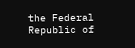the Federal Republic of